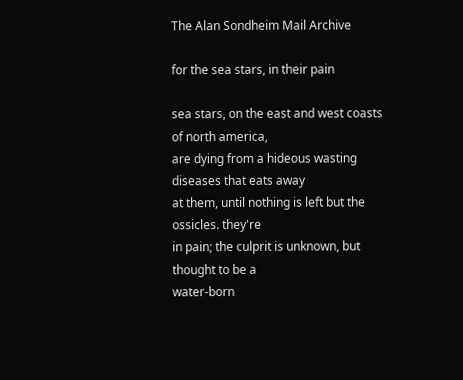The Alan Sondheim Mail Archive

for the sea stars, in their pain

sea stars, on the east and west coasts of north america,
are dying from a hideous wasting diseases that eats away
at them, until nothing is left but the ossicles. they're
in pain; the culprit is unknown, but thought to be a
water-born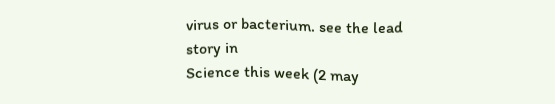virus or bacterium. see the lead story in
Science this week (2 may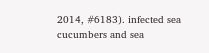2014, #6183). infected sea
cucumbers and sea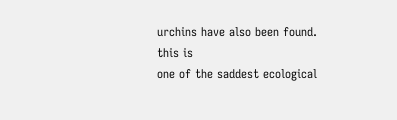urchins have also been found. this is
one of the saddest ecological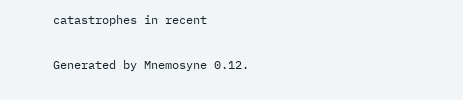catastrophes in recent

Generated by Mnemosyne 0.12.